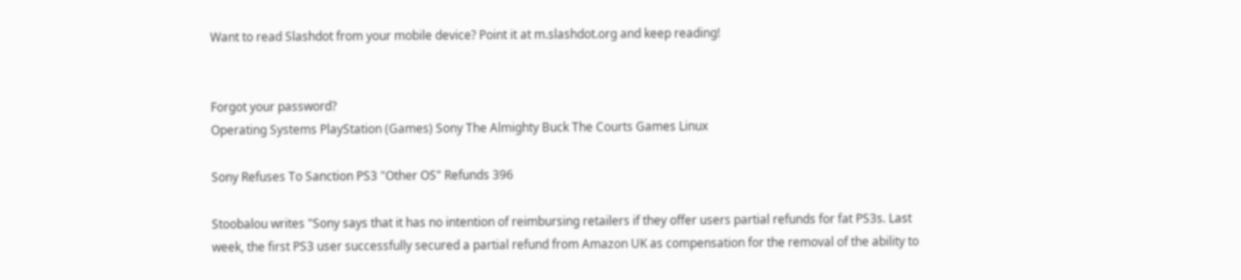Want to read Slashdot from your mobile device? Point it at m.slashdot.org and keep reading!


Forgot your password?
Operating Systems PlayStation (Games) Sony The Almighty Buck The Courts Games Linux

Sony Refuses To Sanction PS3 "Other OS" Refunds 396

Stoobalou writes "Sony says that it has no intention of reimbursing retailers if they offer users partial refunds for fat PS3s. Last week, the first PS3 user successfully secured a partial refund from Amazon UK as compensation for the removal of the ability to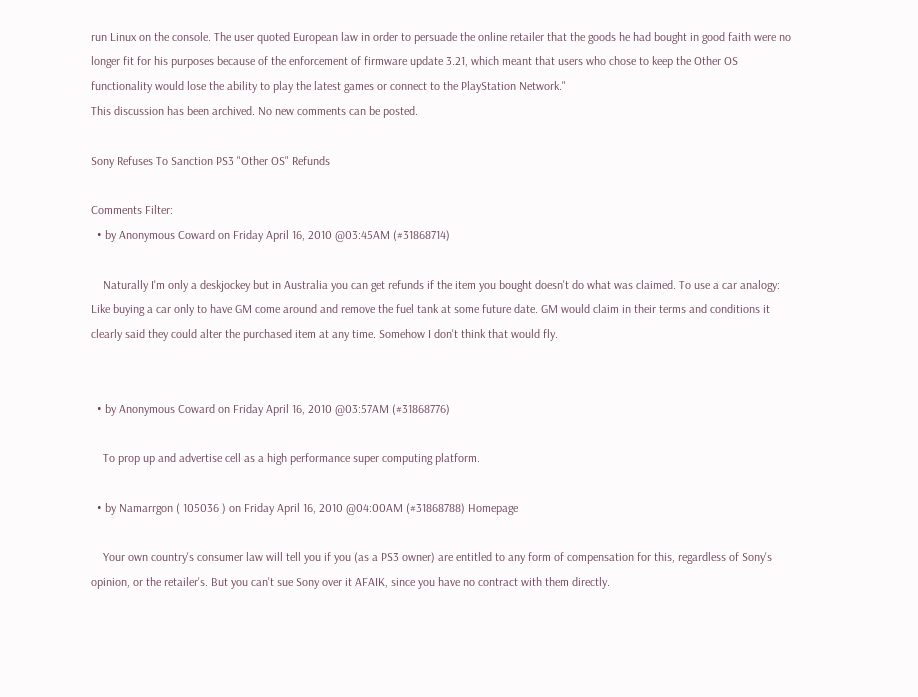run Linux on the console. The user quoted European law in order to persuade the online retailer that the goods he had bought in good faith were no longer fit for his purposes because of the enforcement of firmware update 3.21, which meant that users who chose to keep the Other OS functionality would lose the ability to play the latest games or connect to the PlayStation Network."
This discussion has been archived. No new comments can be posted.

Sony Refuses To Sanction PS3 "Other OS" Refunds

Comments Filter:
  • by Anonymous Coward on Friday April 16, 2010 @03:45AM (#31868714)

    Naturally I'm only a deskjockey but in Australia you can get refunds if the item you bought doesn't do what was claimed. To use a car analogy: Like buying a car only to have GM come around and remove the fuel tank at some future date. GM would claim in their terms and conditions it clearly said they could alter the purchased item at any time. Somehow I don't think that would fly.


  • by Anonymous Coward on Friday April 16, 2010 @03:57AM (#31868776)

    To prop up and advertise cell as a high performance super computing platform.

  • by Namarrgon ( 105036 ) on Friday April 16, 2010 @04:00AM (#31868788) Homepage

    Your own country's consumer law will tell you if you (as a PS3 owner) are entitled to any form of compensation for this, regardless of Sony's opinion, or the retailer's. But you can't sue Sony over it AFAIK, since you have no contract with them directly.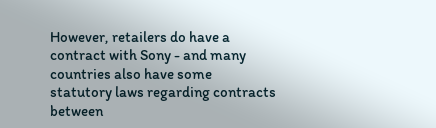However, retailers do have a contract with Sony - and many countries also have some statutory laws regarding contracts between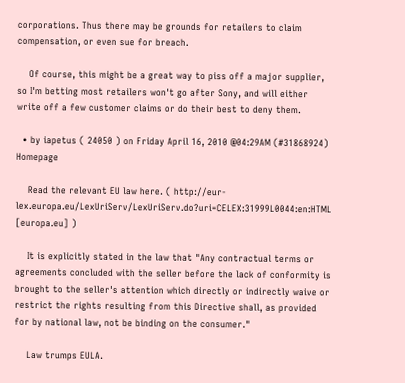corporations. Thus there may be grounds for retailers to claim compensation, or even sue for breach.

    Of course, this might be a great way to piss off a major supplier, so I'm betting most retailers won't go after Sony, and will either write off a few customer claims or do their best to deny them.

  • by iapetus ( 24050 ) on Friday April 16, 2010 @04:29AM (#31868924) Homepage

    Read the relevant EU law here. ( http://eur-lex.europa.eu/LexUriServ/LexUriServ.do?uri=CELEX:31999L0044:en:HTML [europa.eu] )

    It is explicitly stated in the law that "Any contractual terms or agreements concluded with the seller before the lack of conformity is brought to the seller's attention which directly or indirectly waive or restrict the rights resulting from this Directive shall, as provided for by national law, not be binding on the consumer."

    Law trumps EULA.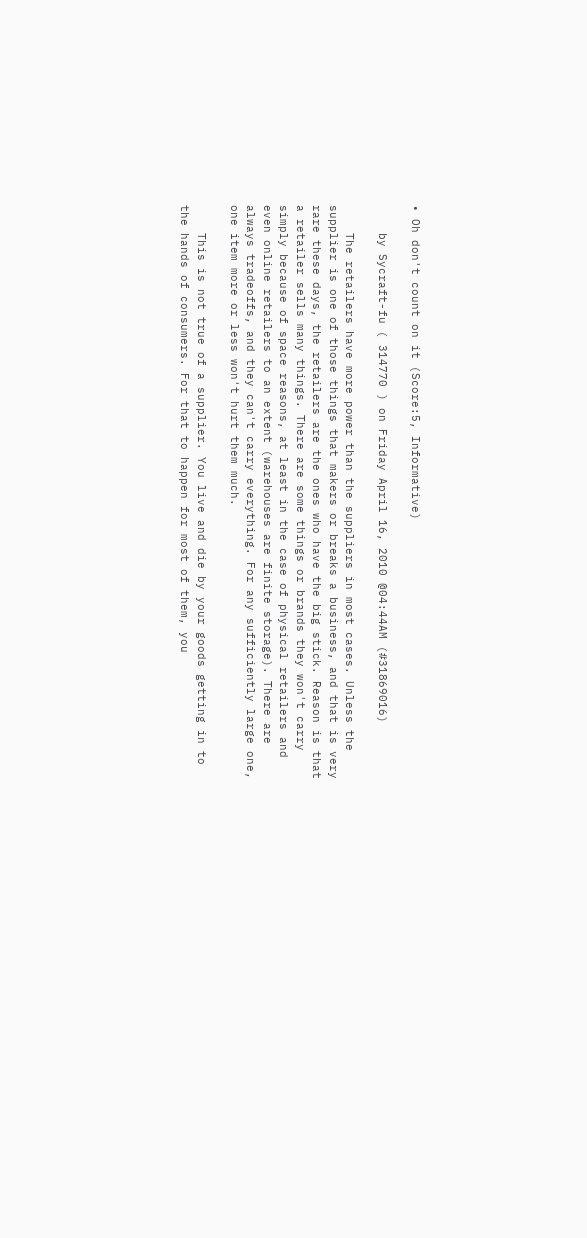• Oh don't count on it (Score:5, Informative)

    by Sycraft-fu ( 314770 ) on Friday April 16, 2010 @04:44AM (#31869016)

    The retailers have more power than the suppliers in most cases. Unless the supplier is one of those things that makers or breaks a business, and that is very rare these days, the retailers are the ones who have the big stick. Reason is that a retailer sells many things. There are some things or brands they won't carry simply because of space reasons, at least in the case of physical retailers and even online retailers to an extent (warehouses are finite storage). There are always tradeoffs, and they can't carry everything. For any sufficiently large one, one item more or less won't hurt them much.

    This is not true of a supplier. You live and die by your goods getting in to the hands of consumers. For that to happen for most of them, you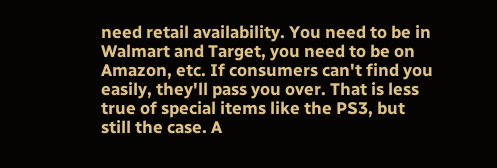need retail availability. You need to be in Walmart and Target, you need to be on Amazon, etc. If consumers can't find you easily, they'll pass you over. That is less true of special items like the PS3, but still the case. A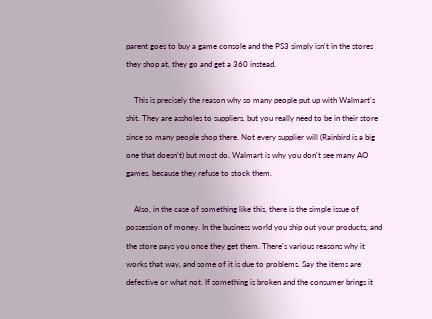parent goes to buy a game console and the PS3 simply isn't in the stores they shop at, they go and get a 360 instead.

    This is precisely the reason why so many people put up with Walmart's shit. They are assholes to suppliers, but you really need to be in their store since so many people shop there. Not every supplier will (Rainbird is a big one that doesn't) but most do. Walmart is why you don't see many AO games, because they refuse to stock them.

    Also, in the case of something like this, there is the simple issue of possession of money. In the business world you ship out your products, and the store pays you once they get them. There's various reasons why it works that way, and some of it is due to problems. Say the items are defective or what not. If something is broken and the consumer brings it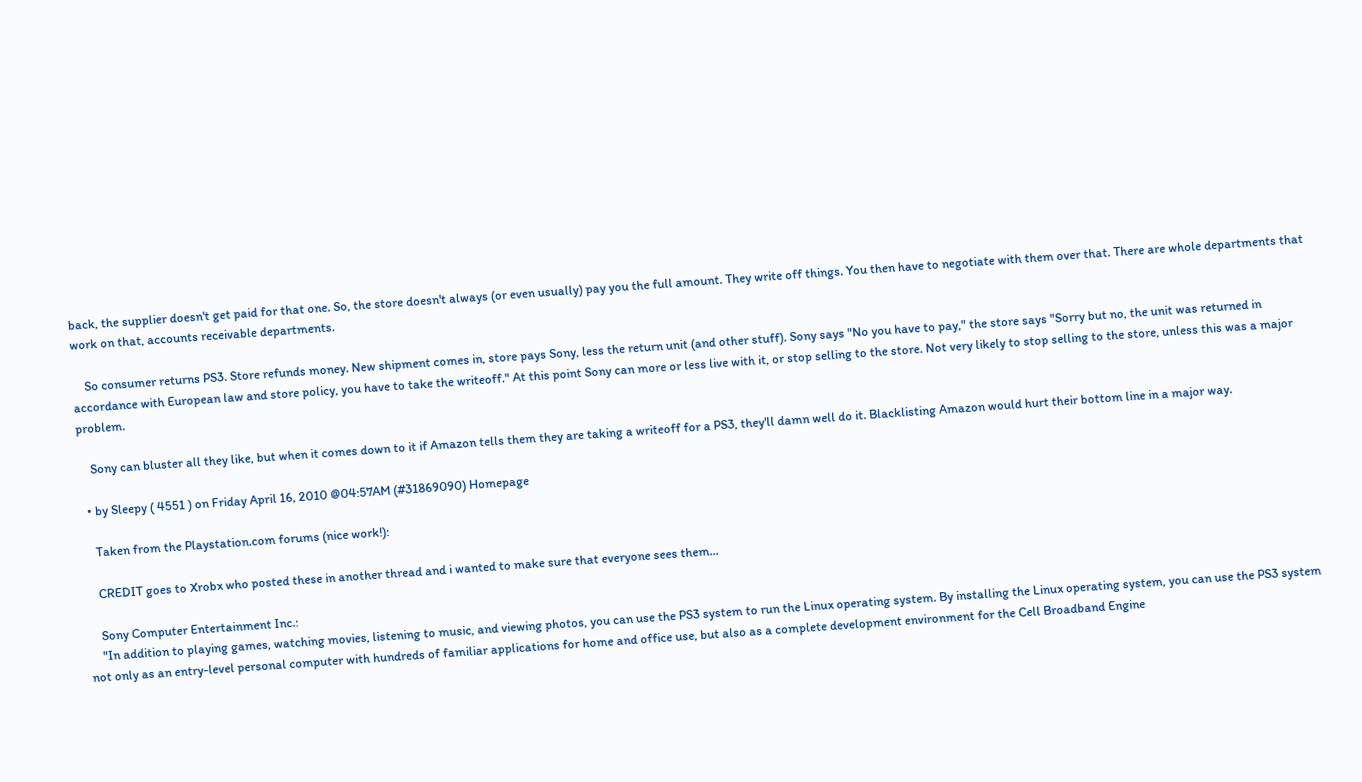back, the supplier doesn't get paid for that one. So, the store doesn't always (or even usually) pay you the full amount. They write off things. You then have to negotiate with them over that. There are whole departments that work on that, accounts receivable departments.

    So consumer returns PS3. Store refunds money. New shipment comes in, store pays Sony, less the return unit (and other stuff). Sony says "No you have to pay," the store says "Sorry but no, the unit was returned in accordance with European law and store policy, you have to take the writeoff." At this point Sony can more or less live with it, or stop selling to the store. Not very likely to stop selling to the store, unless this was a major problem.

    Sony can bluster all they like, but when it comes down to it if Amazon tells them they are taking a writeoff for a PS3, they'll damn well do it. Blacklisting Amazon would hurt their bottom line in a major way.

  • by Sleepy ( 4551 ) on Friday April 16, 2010 @04:57AM (#31869090) Homepage

    Taken from the Playstation.com forums (nice work!):

    CREDIT goes to Xrobx who posted these in another thread and i wanted to make sure that everyone sees them...

    Sony Computer Entertainment Inc.:
    "In addition to playing games, watching movies, listening to music, and viewing photos, you can use the PS3 system to run the Linux operating system. By installing the Linux operating system, you can use the PS3 system not only as an entry-level personal computer with hundreds of familiar applications for home and office use, but also as a complete development environment for the Cell Broadband Engine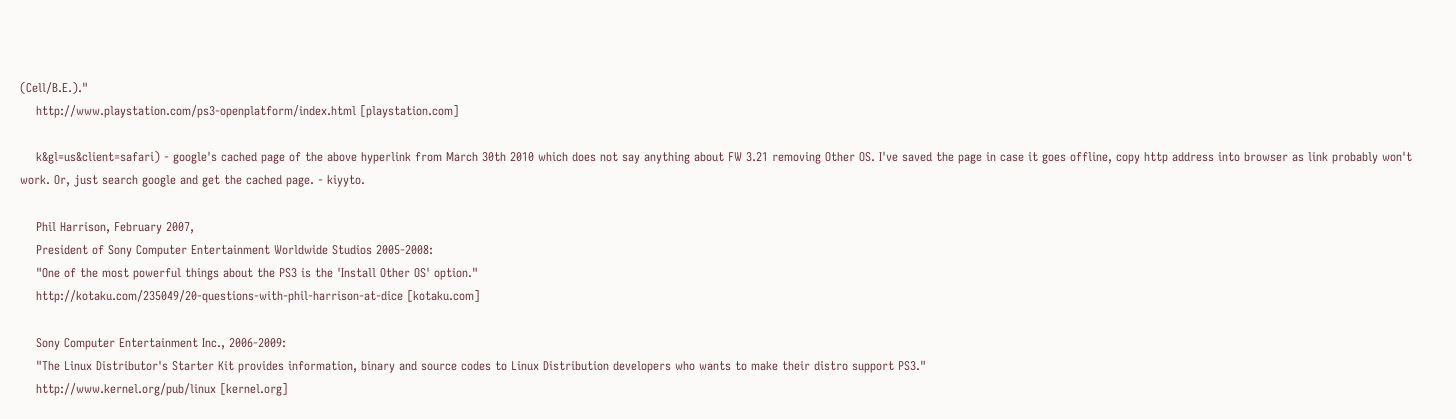(Cell/B.E.)."
    http://www.playstation.com/ps3-openplatform/index.html [playstation.com]

    k&gl=us&client=safari) - google's cached page of the above hyperlink from March 30th 2010 which does not say anything about FW 3.21 removing Other OS. I've saved the page in case it goes offline, copy http address into browser as link probably won't work. Or, just search google and get the cached page. - kiyyto.

    Phil Harrison, February 2007,
    President of Sony Computer Entertainment Worldwide Studios 2005-2008:
    "One of the most powerful things about the PS3 is the 'Install Other OS' option."
    http://kotaku.com/235049/20-questions-with-phil-harrison-at-dice [kotaku.com]

    Sony Computer Entertainment Inc., 2006-2009:
    "The Linux Distributor's Starter Kit provides information, binary and source codes to Linux Distribution developers who wants to make their distro support PS3."
    http://www.kernel.org/pub/linux [kernel.org]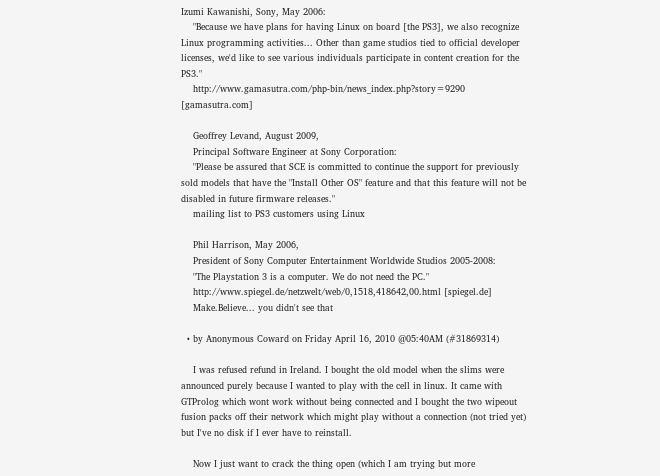Izumi Kawanishi, Sony, May 2006:
    "Because we have plans for having Linux on board [the PS3], we also recognize Linux programming activities... Other than game studios tied to official developer licenses, we'd like to see various individuals participate in content creation for the PS3."
    http://www.gamasutra.com/php-bin/news_index.php?story=9290 [gamasutra.com]

    Geoffrey Levand, August 2009,
    Principal Software Engineer at Sony Corporation:
    "Please be assured that SCE is committed to continue the support for previously sold models that have the "Install Other OS" feature and that this feature will not be disabled in future firmware releases."
    mailing list to PS3 customers using Linux

    Phil Harrison, May 2006,
    President of Sony Computer Entertainment Worldwide Studios 2005-2008:
    "The Playstation 3 is a computer. We do not need the PC."
    http://www.spiegel.de/netzwelt/web/0,1518,418642,00.html [spiegel.de]
    Make.Believe... you didn't see that

  • by Anonymous Coward on Friday April 16, 2010 @05:40AM (#31869314)

    I was refused refund in Ireland. I bought the old model when the slims were announced purely because I wanted to play with the cell in linux. It came with GTProlog which wont work without being connected and I bought the two wipeout fusion packs off their network which might play without a connection (not tried yet) but I've no disk if I ever have to reinstall.

    Now I just want to crack the thing open (which I am trying but more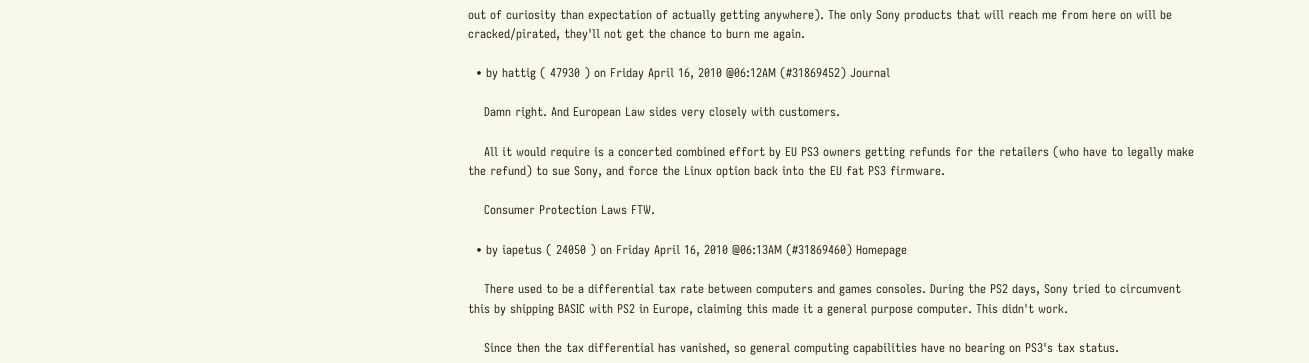out of curiosity than expectation of actually getting anywhere). The only Sony products that will reach me from here on will be cracked/pirated, they'll not get the chance to burn me again.

  • by hattig ( 47930 ) on Friday April 16, 2010 @06:12AM (#31869452) Journal

    Damn right. And European Law sides very closely with customers.

    All it would require is a concerted combined effort by EU PS3 owners getting refunds for the retailers (who have to legally make the refund) to sue Sony, and force the Linux option back into the EU fat PS3 firmware.

    Consumer Protection Laws FTW.

  • by iapetus ( 24050 ) on Friday April 16, 2010 @06:13AM (#31869460) Homepage

    There used to be a differential tax rate between computers and games consoles. During the PS2 days, Sony tried to circumvent this by shipping BASIC with PS2 in Europe, claiming this made it a general purpose computer. This didn't work.

    Since then the tax differential has vanished, so general computing capabilities have no bearing on PS3's tax status.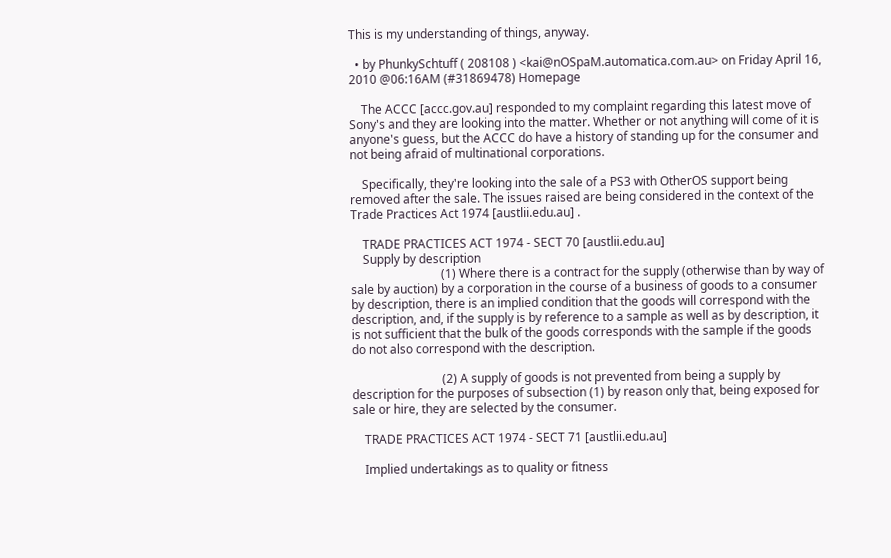This is my understanding of things, anyway.

  • by PhunkySchtuff ( 208108 ) <kai@nOSpaM.automatica.com.au> on Friday April 16, 2010 @06:16AM (#31869478) Homepage

    The ACCC [accc.gov.au] responded to my complaint regarding this latest move of Sony's and they are looking into the matter. Whether or not anything will come of it is anyone's guess, but the ACCC do have a history of standing up for the consumer and not being afraid of multinational corporations.

    Specifically, they're looking into the sale of a PS3 with OtherOS support being removed after the sale. The issues raised are being considered in the context of the Trade Practices Act 1974 [austlii.edu.au] .

    TRADE PRACTICES ACT 1974 - SECT 70 [austlii.edu.au]
    Supply by description
                              (1) Where there is a contract for the supply (otherwise than by way of sale by auction) by a corporation in the course of a business of goods to a consumer by description, there is an implied condition that the goods will correspond with the description, and, if the supply is by reference to a sample as well as by description, it is not sufficient that the bulk of the goods corresponds with the sample if the goods do not also correspond with the description.

                              (2) A supply of goods is not prevented from being a supply by description for the purposes of subsection (1) by reason only that, being exposed for sale or hire, they are selected by the consumer.

    TRADE PRACTICES ACT 1974 - SECT 71 [austlii.edu.au]

    Implied undertakings as to quality or fitness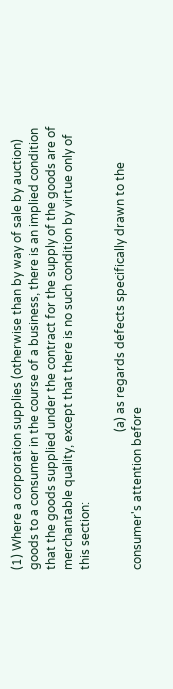(1) Where a corporation supplies (otherwise than by way of sale by auction) goods to a consumer in the course of a business, there is an implied condition that the goods supplied under the contract for the supply of the goods are of merchantable quality, except that there is no such condition by virtue only of this section:

                                              (a) as regards defects specifically drawn to the consumer's attention before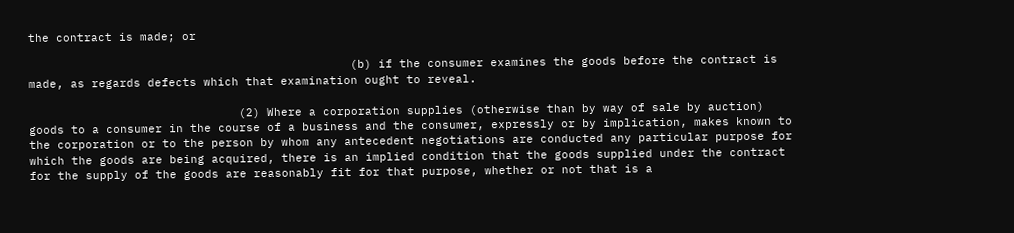the contract is made; or

                                              (b) if the consumer examines the goods before the contract is made, as regards defects which that examination ought to reveal.

                              (2) Where a corporation supplies (otherwise than by way of sale by auction) goods to a consumer in the course of a business and the consumer, expressly or by implication, makes known to the corporation or to the person by whom any antecedent negotiations are conducted any particular purpose for which the goods are being acquired, there is an implied condition that the goods supplied under the contract for the supply of the goods are reasonably fit for that purpose, whether or not that is a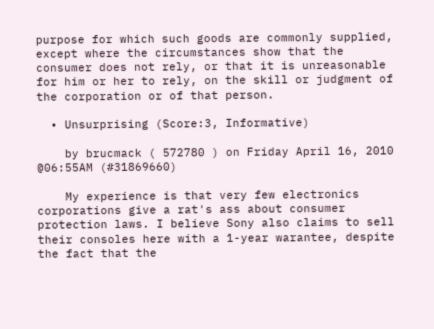purpose for which such goods are commonly supplied, except where the circumstances show that the consumer does not rely, or that it is unreasonable for him or her to rely, on the skill or judgment of the corporation or of that person.

  • Unsurprising (Score:3, Informative)

    by brucmack ( 572780 ) on Friday April 16, 2010 @06:55AM (#31869660)

    My experience is that very few electronics corporations give a rat's ass about consumer protection laws. I believe Sony also claims to sell their consoles here with a 1-year warantee, despite the fact that the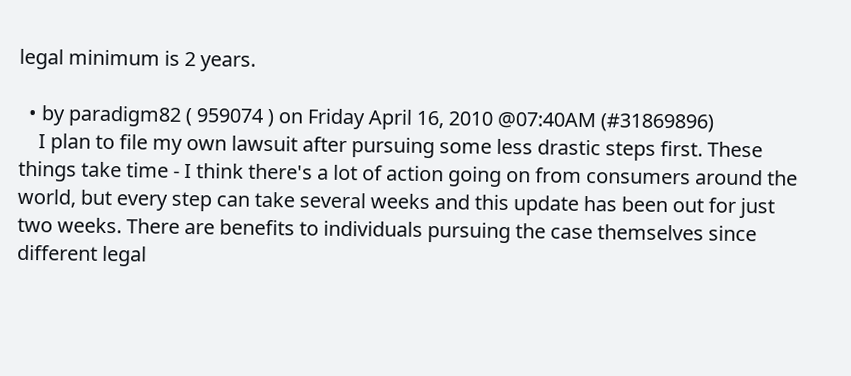legal minimum is 2 years.

  • by paradigm82 ( 959074 ) on Friday April 16, 2010 @07:40AM (#31869896)
    I plan to file my own lawsuit after pursuing some less drastic steps first. These things take time - I think there's a lot of action going on from consumers around the world, but every step can take several weeks and this update has been out for just two weeks. There are benefits to individuals pursuing the case themselves since different legal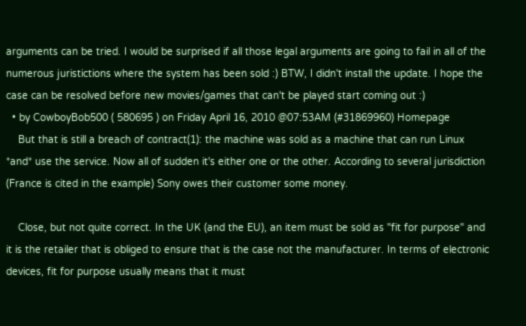arguments can be tried. I would be surprised if all those legal arguments are going to fail in all of the numerous juristictions where the system has been sold :) BTW, I didn't install the update. I hope the case can be resolved before new movies/games that can't be played start coming out :)
  • by CowboyBob500 ( 580695 ) on Friday April 16, 2010 @07:53AM (#31869960) Homepage
    But that is still a breach of contract(1): the machine was sold as a machine that can run Linux *and* use the service. Now all of sudden it's either one or the other. According to several jurisdiction (France is cited in the example) Sony owes their customer some money.

    Close, but not quite correct. In the UK (and the EU), an item must be sold as "fit for purpose" and it is the retailer that is obliged to ensure that is the case not the manufacturer. In terms of electronic devices, fit for purpose usually means that it must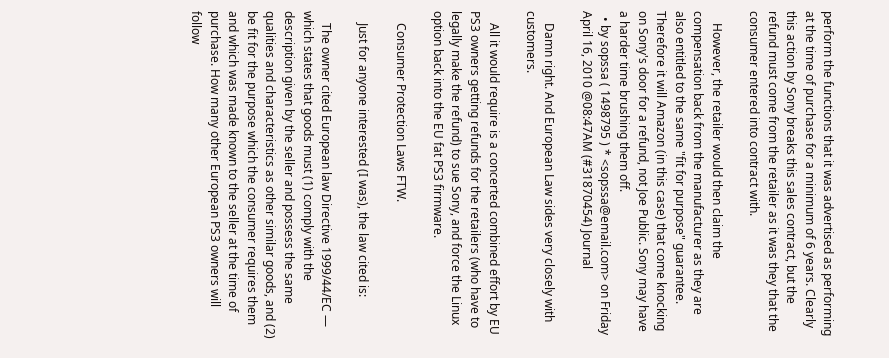perform the functions that it was advertised as performing at the time of purchase for a minimum of 6 years. Clearly this action by Sony breaks this sales contract, but the refund must come from the retailer as it was they that the consumer entered into contract with.

    However, the retailer would then claim the compensation back from the manufacturer as they are also entitled to the same "fit for purpose" guarantee. Therefore it will Amazon (in this case) that come knocking on Sony's door for a refund, not Joe Public. Sony may have a harder time brushing them off.
  • by sopssa ( 1498795 ) * <sopssa@email.com> on Friday April 16, 2010 @08:47AM (#31870454) Journal

    Damn right. And European Law sides very closely with customers.

    All it would require is a concerted combined effort by EU PS3 owners getting refunds for the retailers (who have to legally make the refund) to sue Sony, and force the Linux option back into the EU fat PS3 firmware.

    Consumer Protection Laws FTW.

    Just for anyone interested (I was), the law cited is:

    The owner cited European law Directive 1999/44/EC — which states that goods must (1) comply with the description given by the seller and possess the same qualities and characteristics as other similar goods, and (2) be fit for the purpose which the consumer requires them and which was made known to the seller at the time of purchase. How many other European PS3 owners will follow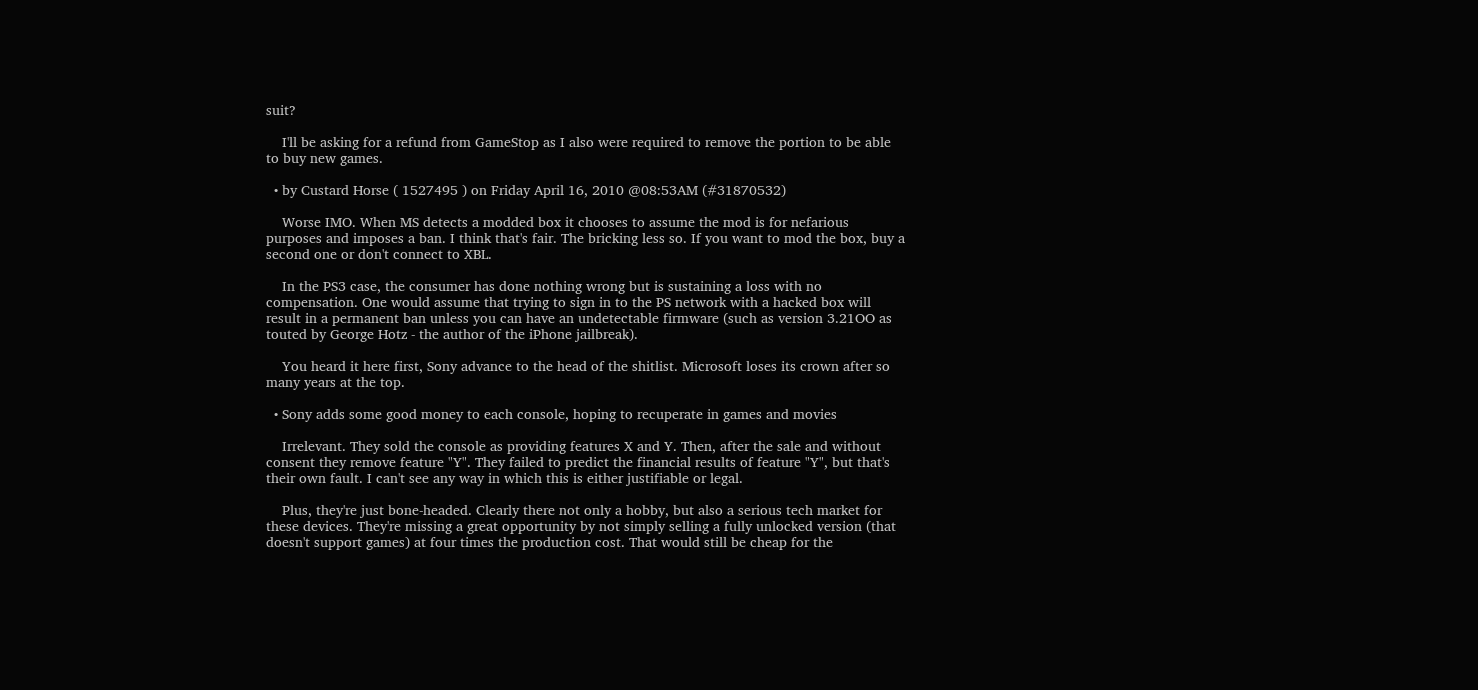suit?

    I'll be asking for a refund from GameStop as I also were required to remove the portion to be able to buy new games.

  • by Custard Horse ( 1527495 ) on Friday April 16, 2010 @08:53AM (#31870532)

    Worse IMO. When MS detects a modded box it chooses to assume the mod is for nefarious purposes and imposes a ban. I think that's fair. The bricking less so. If you want to mod the box, buy a second one or don't connect to XBL.

    In the PS3 case, the consumer has done nothing wrong but is sustaining a loss with no compensation. One would assume that trying to sign in to the PS network with a hacked box will result in a permanent ban unless you can have an undetectable firmware (such as version 3.21OO as touted by George Hotz - the author of the iPhone jailbreak).

    You heard it here first, Sony advance to the head of the shitlist. Microsoft loses its crown after so many years at the top.

  • Sony adds some good money to each console, hoping to recuperate in games and movies

    Irrelevant. They sold the console as providing features X and Y. Then, after the sale and without consent they remove feature "Y". They failed to predict the financial results of feature "Y", but that's their own fault. I can't see any way in which this is either justifiable or legal.

    Plus, they're just bone-headed. Clearly there not only a hobby, but also a serious tech market for these devices. They're missing a great opportunity by not simply selling a fully unlocked version (that doesn't support games) at four times the production cost. That would still be cheap for the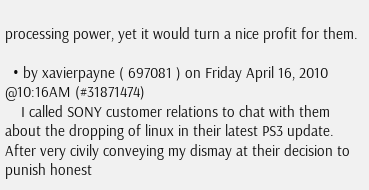processing power, yet it would turn a nice profit for them.

  • by xavierpayne ( 697081 ) on Friday April 16, 2010 @10:16AM (#31871474)
    I called SONY customer relations to chat with them about the dropping of linux in their latest PS3 update. After very civily conveying my dismay at their decision to punish honest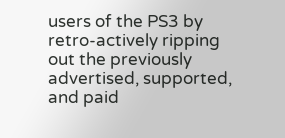users of the PS3 by retro-actively ripping out the previously advertised, supported, and paid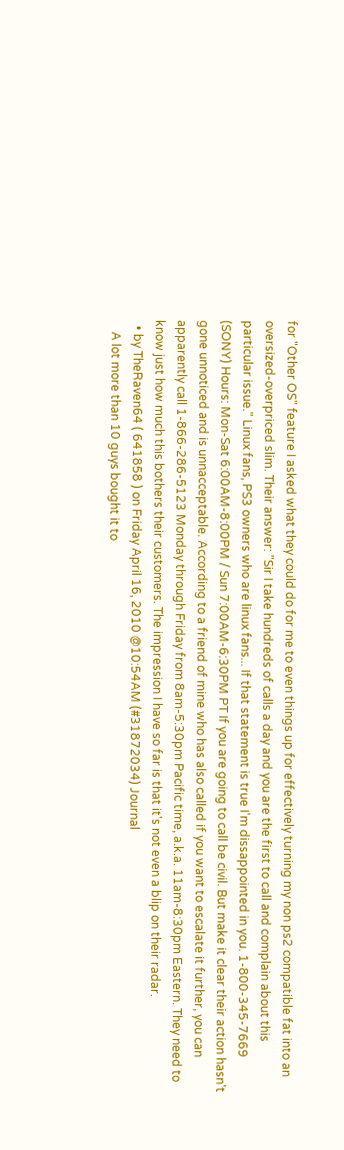for "Other OS" feature I asked what they could do for me to even things up for effectively turning my non ps2 compatible fat into an oversized-overpriced slim. Their answer: "Sir I take hundreds of calls a day and you are the first to call and complain about this particular issue." Linux fans, PS3 owners who are linux fans... If that statement is true I'm dissappointed in you. 1-800-345-7669 (SONY) Hours: Mon-Sat 6:00AM-8:00PM / Sun 7:00AM-6:30PM PT If you are going to call be civil. But make it clear their action hasn't gone unnoticed and is unnacceptable. According to a friend of mine who has also called if you want to escalate it further, you can apparently call 1-866-286-5123 Monday through Friday from 8am-5:30pm Pacific time, a.k.a. 11am-8:30pm Eastern. They need to know just how much this bothers their customers. The impression I have so far is that it's not even a blip on their radar.
  • by TheRaven64 ( 641858 ) on Friday April 16, 2010 @10:54AM (#31872034) Journal
    A lot more than 10 guys bought it to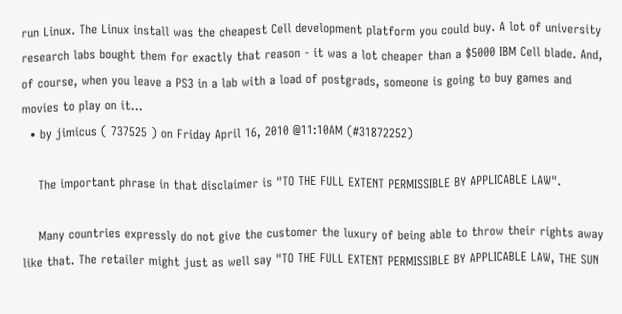run Linux. The Linux install was the cheapest Cell development platform you could buy. A lot of university research labs bought them for exactly that reason - it was a lot cheaper than a $5000 IBM Cell blade. And, of course, when you leave a PS3 in a lab with a load of postgrads, someone is going to buy games and movies to play on it...
  • by jimicus ( 737525 ) on Friday April 16, 2010 @11:10AM (#31872252)

    The important phrase in that disclaimer is "TO THE FULL EXTENT PERMISSIBLE BY APPLICABLE LAW".

    Many countries expressly do not give the customer the luxury of being able to throw their rights away like that. The retailer might just as well say "TO THE FULL EXTENT PERMISSIBLE BY APPLICABLE LAW, THE SUN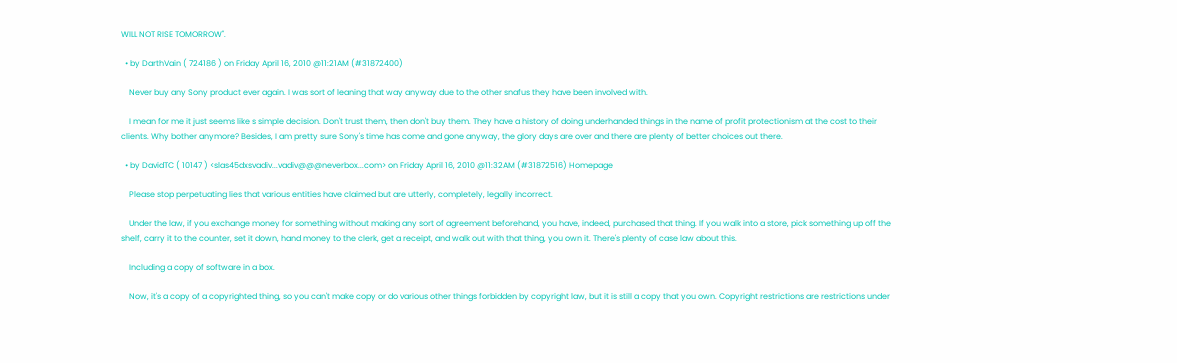WILL NOT RISE TOMORROW".

  • by DarthVain ( 724186 ) on Friday April 16, 2010 @11:21AM (#31872400)

    Never buy any Sony product ever again. I was sort of leaning that way anyway due to the other snafus they have been involved with.

    I mean for me it just seems like s simple decision. Don't trust them, then don't buy them. They have a history of doing underhanded things in the name of profit protectionism at the cost to their clients. Why bother anymore? Besides, I am pretty sure Sony's time has come and gone anyway, the glory days are over and there are plenty of better choices out there.

  • by DavidTC ( 10147 ) <slas45dxsvadiv...vadiv@@@neverbox...com> on Friday April 16, 2010 @11:32AM (#31872516) Homepage

    Please stop perpetuating lies that various entities have claimed but are utterly, completely, legally incorrect.

    Under the law, if you exchange money for something without making any sort of agreement beforehand, you have, indeed, purchased that thing. If you walk into a store, pick something up off the shelf, carry it to the counter, set it down, hand money to the clerk, get a receipt, and walk out with that thing, you own it. There's plenty of case law about this.

    Including a copy of software in a box.

    Now, it's a copy of a copyrighted thing, so you can't make copy or do various other things forbidden by copyright law, but it is still a copy that you own. Copyright restrictions are restrictions under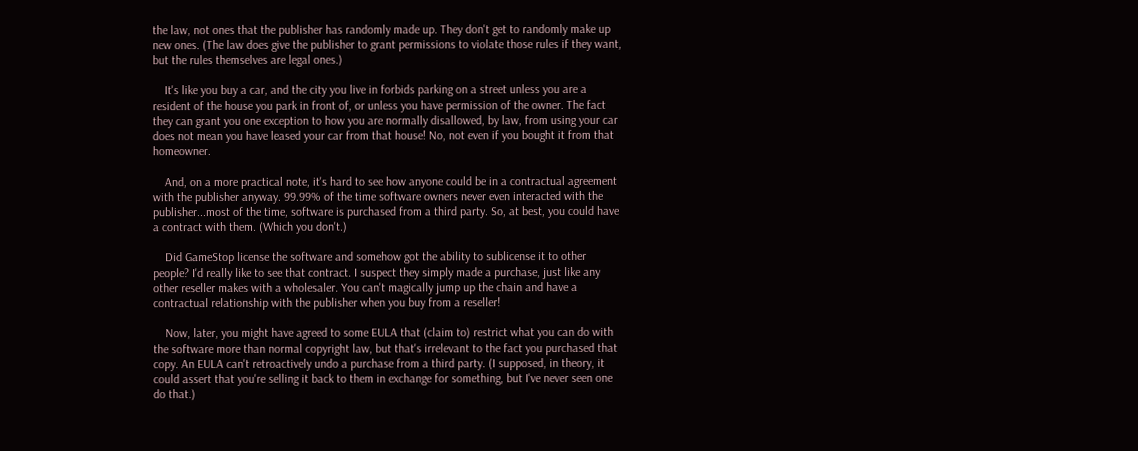the law, not ones that the publisher has randomly made up. They don't get to randomly make up new ones. (The law does give the publisher to grant permissions to violate those rules if they want, but the rules themselves are legal ones.)

    It's like you buy a car, and the city you live in forbids parking on a street unless you are a resident of the house you park in front of, or unless you have permission of the owner. The fact they can grant you one exception to how you are normally disallowed, by law, from using your car does not mean you have leased your car from that house! No, not even if you bought it from that homeowner.

    And, on a more practical note, it's hard to see how anyone could be in a contractual agreement with the publisher anyway. 99.99% of the time software owners never even interacted with the publisher...most of the time, software is purchased from a third party. So, at best, you could have a contract with them. (Which you don't.)

    Did GameStop license the software and somehow got the ability to sublicense it to other people? I'd really like to see that contract. I suspect they simply made a purchase, just like any other reseller makes with a wholesaler. You can't magically jump up the chain and have a contractual relationship with the publisher when you buy from a reseller!

    Now, later, you might have agreed to some EULA that (claim to) restrict what you can do with the software more than normal copyright law, but that's irrelevant to the fact you purchased that copy. An EULA can't retroactively undo a purchase from a third party. (I supposed, in theory, it could assert that you're selling it back to them in exchange for something, but I've never seen one do that.)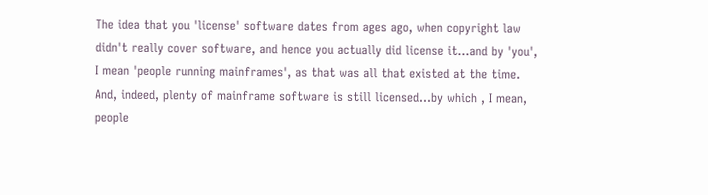The idea that you 'license' software dates from ages ago, when copyright law didn't really cover software, and hence you actually did license it...and by 'you', I mean 'people running mainframes', as that was all that existed at the time. And, indeed, plenty of mainframe software is still licensed...by which , I mean, people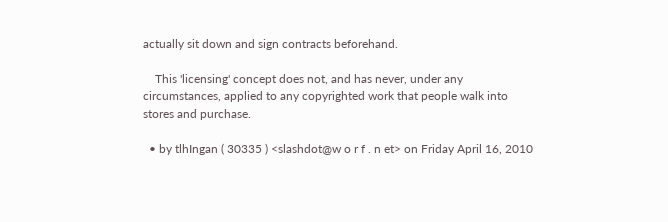actually sit down and sign contracts beforehand.

    This 'licensing' concept does not, and has never, under any circumstances, applied to any copyrighted work that people walk into stores and purchase.

  • by tlhIngan ( 30335 ) <slashdot@w o r f . n et> on Friday April 16, 2010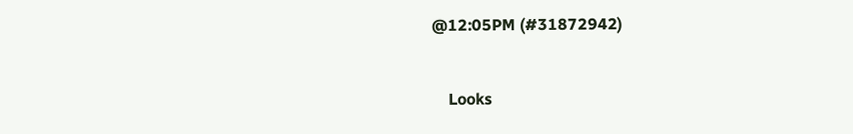@12:05PM (#31872942)


    Looks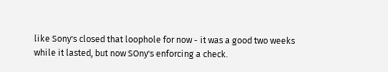like Sony's closed that loophole for now - it was a good two weeks while it lasted, but now SOny's enforcing a check.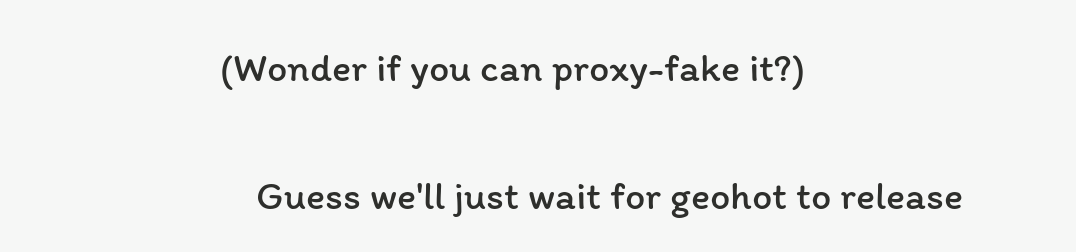(Wonder if you can proxy-fake it?)

    Guess we'll just wait for geohot to release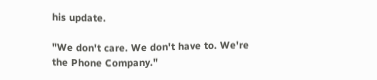his update.

"We don't care. We don't have to. We're the Phone Company."